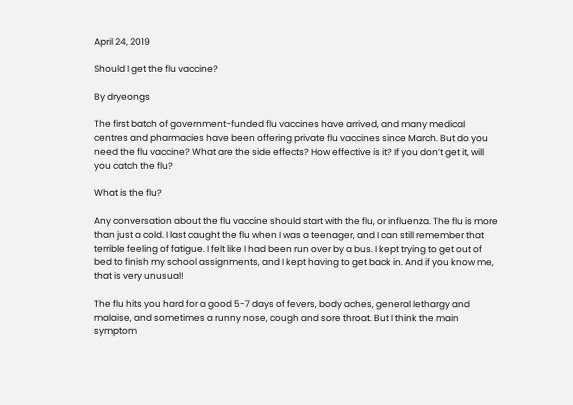April 24, 2019

Should I get the flu vaccine?

By dryeongs

The first batch of government-funded flu vaccines have arrived, and many medical centres and pharmacies have been offering private flu vaccines since March. But do you need the flu vaccine? What are the side effects? How effective is it? If you don’t get it, will you catch the flu?

What is the flu?

Any conversation about the flu vaccine should start with the flu, or influenza. The flu is more than just a cold. I last caught the flu when I was a teenager, and I can still remember that terrible feeling of fatigue. I felt like I had been run over by a bus. I kept trying to get out of bed to finish my school assignments, and I kept having to get back in. And if you know me, that is very unusual!

The flu hits you hard for a good 5-7 days of fevers, body aches, general lethargy and malaise, and sometimes a runny nose, cough and sore throat. But I think the main symptom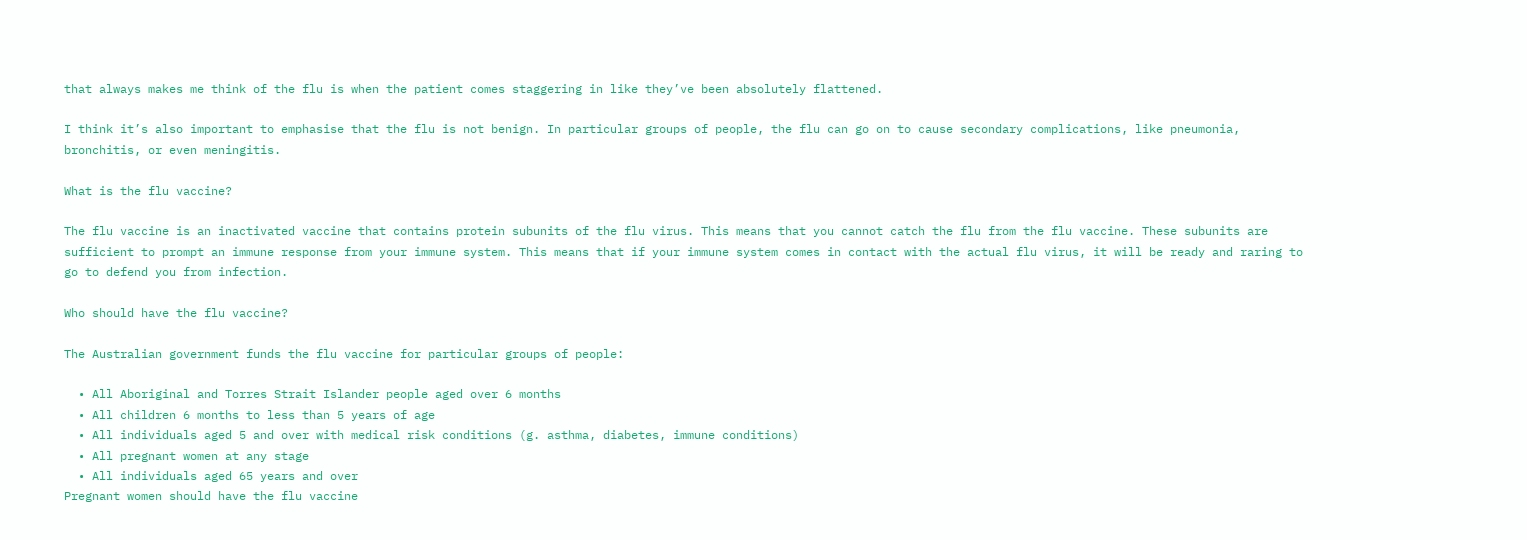that always makes me think of the flu is when the patient comes staggering in like they’ve been absolutely flattened.

I think it’s also important to emphasise that the flu is not benign. In particular groups of people, the flu can go on to cause secondary complications, like pneumonia, bronchitis, or even meningitis.

What is the flu vaccine?

The flu vaccine is an inactivated vaccine that contains protein subunits of the flu virus. This means that you cannot catch the flu from the flu vaccine. These subunits are sufficient to prompt an immune response from your immune system. This means that if your immune system comes in contact with the actual flu virus, it will be ready and raring to go to defend you from infection.

Who should have the flu vaccine?

The Australian government funds the flu vaccine for particular groups of people:

  • All Aboriginal and Torres Strait Islander people aged over 6 months
  • All children 6 months to less than 5 years of age
  • All individuals aged 5 and over with medical risk conditions (g. asthma, diabetes, immune conditions)
  • All pregnant women at any stage
  • All individuals aged 65 years and over
Pregnant women should have the flu vaccine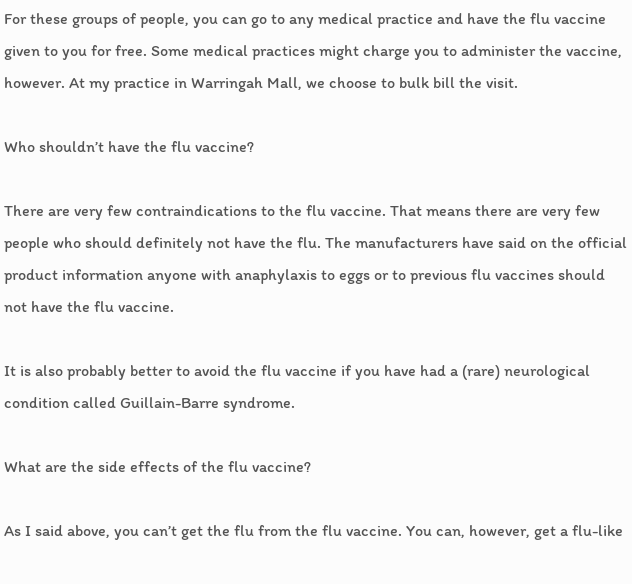For these groups of people, you can go to any medical practice and have the flu vaccine given to you for free. Some medical practices might charge you to administer the vaccine, however. At my practice in Warringah Mall, we choose to bulk bill the visit.

Who shouldn’t have the flu vaccine?

There are very few contraindications to the flu vaccine. That means there are very few people who should definitely not have the flu. The manufacturers have said on the official product information anyone with anaphylaxis to eggs or to previous flu vaccines should not have the flu vaccine.

It is also probably better to avoid the flu vaccine if you have had a (rare) neurological condition called Guillain-Barre syndrome.

What are the side effects of the flu vaccine?

As I said above, you can’t get the flu from the flu vaccine. You can, however, get a flu-like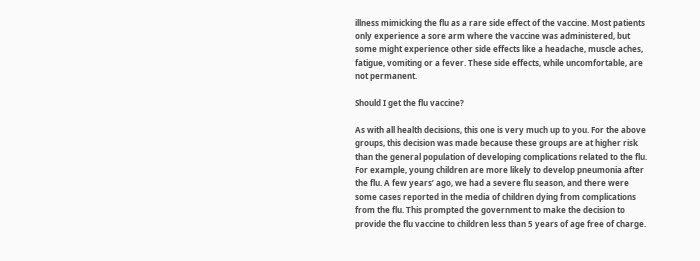illness mimicking the flu as a rare side effect of the vaccine. Most patients only experience a sore arm where the vaccine was administered, but some might experience other side effects like a headache, muscle aches, fatigue, vomiting or a fever. These side effects, while uncomfortable, are not permanent.

Should I get the flu vaccine?

As with all health decisions, this one is very much up to you. For the above groups, this decision was made because these groups are at higher risk than the general population of developing complications related to the flu. For example, young children are more likely to develop pneumonia after the flu. A few years’ ago, we had a severe flu season, and there were some cases reported in the media of children dying from complications from the flu. This prompted the government to make the decision to provide the flu vaccine to children less than 5 years of age free of charge.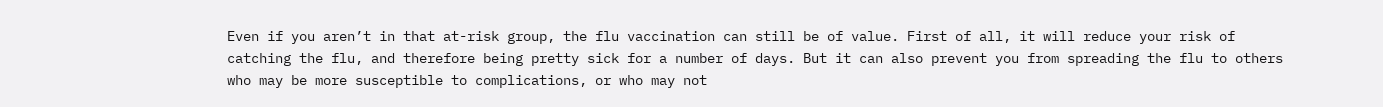Even if you aren’t in that at-risk group, the flu vaccination can still be of value. First of all, it will reduce your risk of catching the flu, and therefore being pretty sick for a number of days. But it can also prevent you from spreading the flu to others who may be more susceptible to complications, or who may not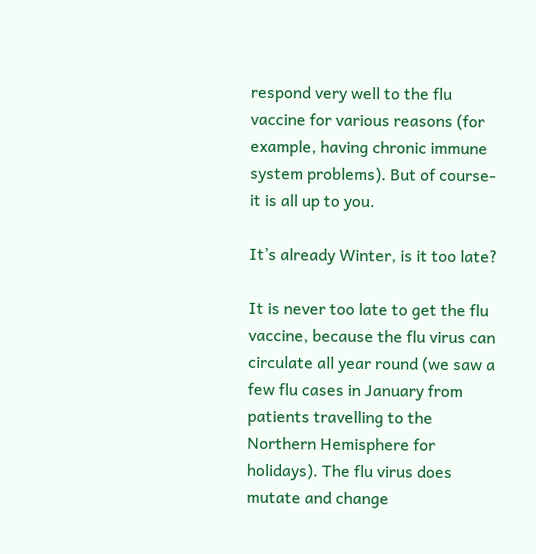respond very well to the flu vaccine for various reasons (for example, having chronic immune system problems). But of course- it is all up to you.

It’s already Winter, is it too late?

It is never too late to get the flu vaccine, because the flu virus can circulate all year round (we saw a few flu cases in January from patients travelling to the Northern Hemisphere for holidays). The flu virus does mutate and change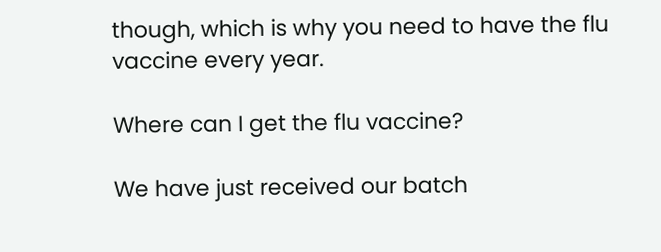though, which is why you need to have the flu vaccine every year.

Where can I get the flu vaccine?

We have just received our batch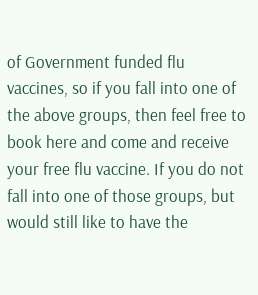of Government funded flu vaccines, so if you fall into one of the above groups, then feel free to book here and come and receive your free flu vaccine. If you do not fall into one of those groups, but would still like to have the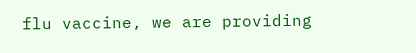flu vaccine, we are providing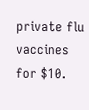private flu vaccines for $10.